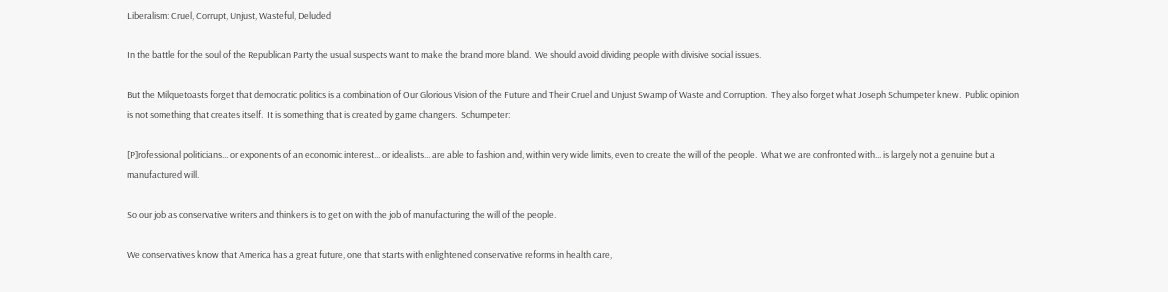Liberalism: Cruel, Corrupt, Unjust, Wasteful, Deluded

In the battle for the soul of the Republican Party the usual suspects want to make the brand more bland.  We should avoid dividing people with divisive social issues.

But the Milquetoasts forget that democratic politics is a combination of Our Glorious Vision of the Future and Their Cruel and Unjust Swamp of Waste and Corruption.  They also forget what Joseph Schumpeter knew.  Public opinion is not something that creates itself.  It is something that is created by game changers.  Schumpeter:

[P]rofessional politicians... or exponents of an economic interest... or idealists... are able to fashion and, within very wide limits, even to create the will of the people.  What we are confronted with... is largely not a genuine but a manufactured will.

So our job as conservative writers and thinkers is to get on with the job of manufacturing the will of the people.

We conservatives know that America has a great future, one that starts with enlightened conservative reforms in health care,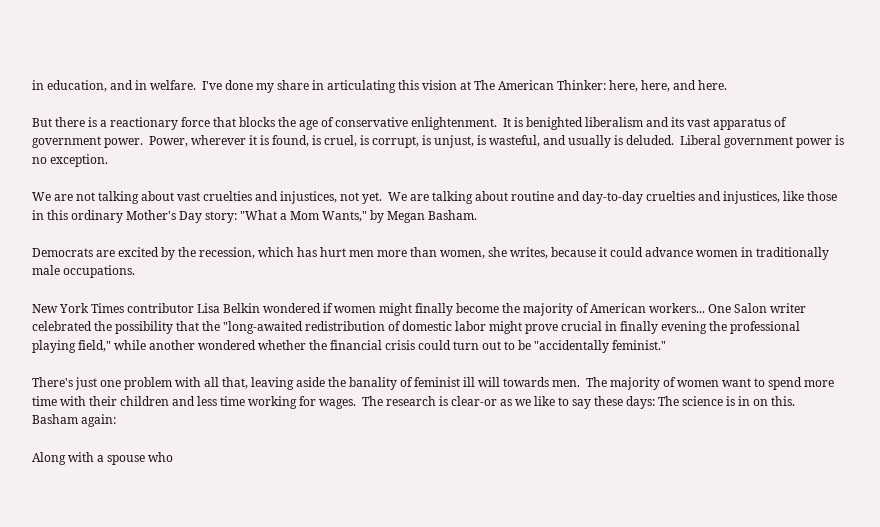in education, and in welfare.  I've done my share in articulating this vision at The American Thinker: here, here, and here.

But there is a reactionary force that blocks the age of conservative enlightenment.  It is benighted liberalism and its vast apparatus of government power.  Power, wherever it is found, is cruel, is corrupt, is unjust, is wasteful, and usually is deluded.  Liberal government power is no exception.

We are not talking about vast cruelties and injustices, not yet.  We are talking about routine and day-to-day cruelties and injustices, like those in this ordinary Mother's Day story: "What a Mom Wants," by Megan Basham.

Democrats are excited by the recession, which has hurt men more than women, she writes, because it could advance women in traditionally male occupations.

New York Times contributor Lisa Belkin wondered if women might finally become the majority of American workers... One Salon writer celebrated the possibility that the "long-awaited redistribution of domestic labor might prove crucial in finally evening the professional playing field," while another wondered whether the financial crisis could turn out to be "accidentally feminist."

There's just one problem with all that, leaving aside the banality of feminist ill will towards men.  The majority of women want to spend more time with their children and less time working for wages.  The research is clear-or as we like to say these days: The science is in on this.  Basham again:

Along with a spouse who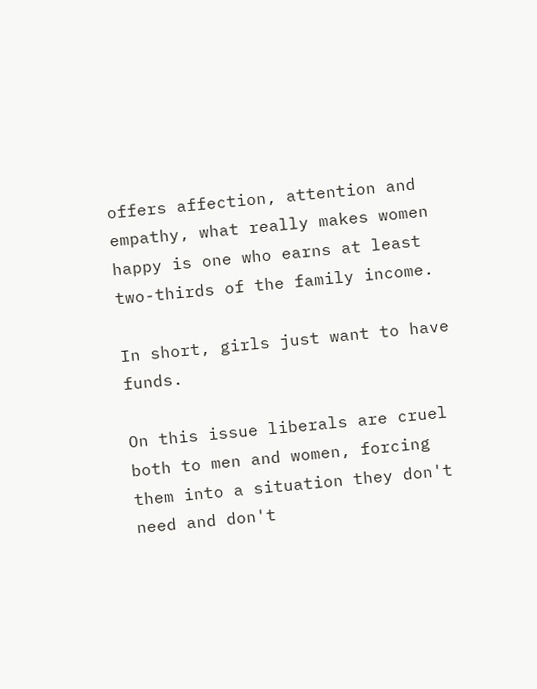offers affection, attention and empathy, what really makes women happy is one who earns at least two-thirds of the family income.

In short, girls just want to have funds.

On this issue liberals are cruel both to men and women, forcing them into a situation they don't need and don't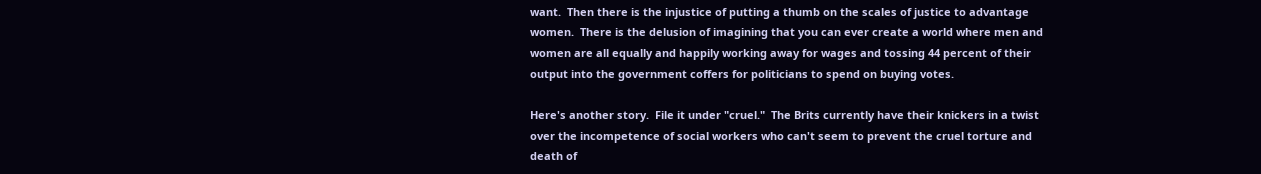want.  Then there is the injustice of putting a thumb on the scales of justice to advantage women.  There is the delusion of imagining that you can ever create a world where men and women are all equally and happily working away for wages and tossing 44 percent of their output into the government coffers for politicians to spend on buying votes.

Here's another story.  File it under "cruel."  The Brits currently have their knickers in a twist over the incompetence of social workers who can't seem to prevent the cruel torture and death of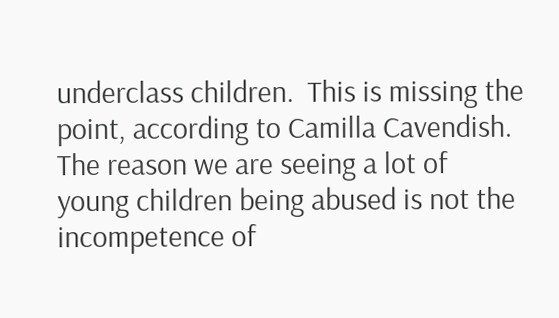underclass children.  This is missing the point, according to Camilla Cavendish.  The reason we are seeing a lot of young children being abused is not the incompetence of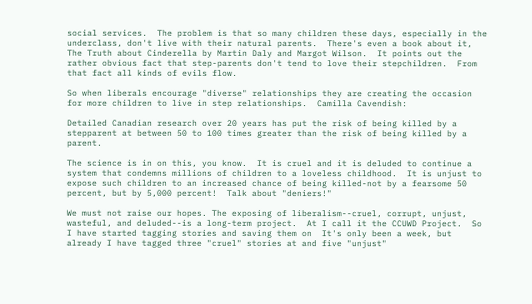social services.  The problem is that so many children these days, especially in the underclass, don't live with their natural parents.  There's even a book about it, The Truth about Cinderella by Martin Daly and Margot Wilson.  It points out the rather obvious fact that step-parents don't tend to love their stepchildren.  From that fact all kinds of evils flow.

So when liberals encourage "diverse" relationships they are creating the occasion for more children to live in step relationships.  Camilla Cavendish:

Detailed Canadian research over 20 years has put the risk of being killed by a stepparent at between 50 to 100 times greater than the risk of being killed by a parent.

The science is in on this, you know.  It is cruel and it is deluded to continue a system that condemns millions of children to a loveless childhood.  It is unjust to expose such children to an increased chance of being killed-not by a fearsome 50 percent, but by 5,000 percent!  Talk about "deniers!"

We must not raise our hopes. The exposing of liberalism--cruel, corrupt, unjust, wasteful, and deluded--is a long-term project.  At I call it the CCUWD Project.  So I have started tagging stories and saving them on  It's only been a week, but already I have tagged three "cruel" stories at and five "unjust"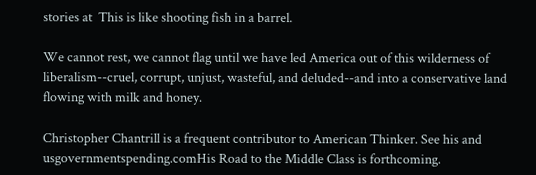stories at  This is like shooting fish in a barrel.

We cannot rest, we cannot flag until we have led America out of this wilderness of liberalism--cruel, corrupt, unjust, wasteful, and deluded--and into a conservative land flowing with milk and honey.

Christopher Chantrill is a frequent contributor to American Thinker. See his and usgovernmentspending.comHis Road to the Middle Class is forthcoming.